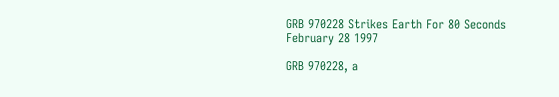GRB 970228 Strikes Earth For 80 Seconds
February 28 1997

GRB 970228, a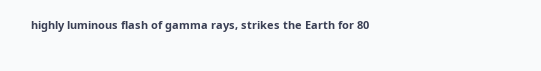highly luminous flash of gamma rays, strikes the Earth for 80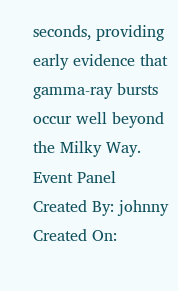seconds, providing early evidence that gamma-ray bursts occur well beyond the Milky Way.
Event Panel
Created By: johnny
Created On: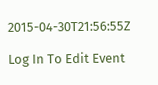2015-04-30T21:56:55Z

Log In To Edit Event